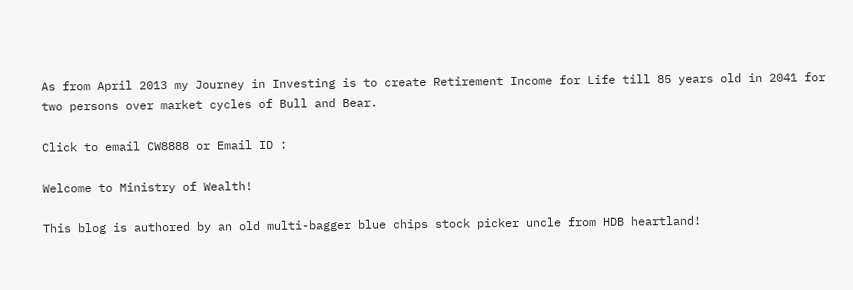As from April 2013 my Journey in Investing is to create Retirement Income for Life till 85 years old in 2041 for two persons over market cycles of Bull and Bear.

Click to email CW8888 or Email ID :

Welcome to Ministry of Wealth!

This blog is authored by an old multi-bagger blue chips stock picker uncle from HDB heartland!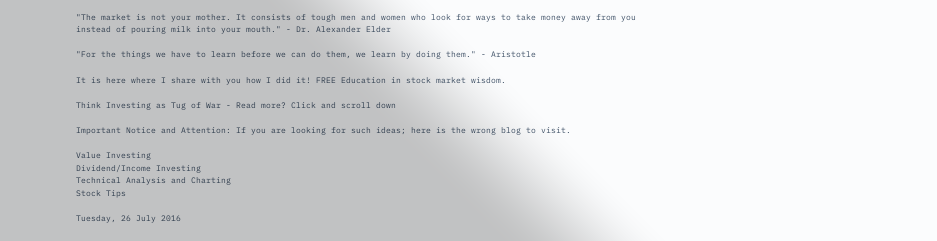"The market is not your mother. It consists of tough men and women who look for ways to take money away from you instead of pouring milk into your mouth." - Dr. Alexander Elder

"For the things we have to learn before we can do them, we learn by doing them." - Aristotle

It is here where I share with you how I did it! FREE Education in stock market wisdom.

Think Investing as Tug of War - Read more? Click and scroll down

Important Notice and Attention: If you are looking for such ideas; here is the wrong blog to visit.

Value Investing
Dividend/Income Investing
Technical Analysis and Charting
Stock Tips

Tuesday, 26 July 2016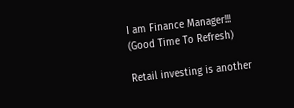I am Finance Manager!!! (Good Time To Refresh)

Retail investing is another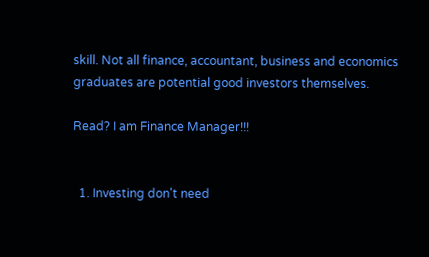skill. Not all finance, accountant, business and economics graduates are potential good investors themselves.

Read? I am Finance Manager!!!


  1. Investing don't need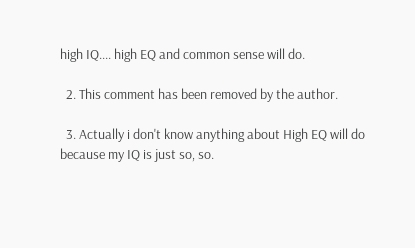high IQ.... high EQ and common sense will do.

  2. This comment has been removed by the author.

  3. Actually i don't know anything about High EQ will do because my IQ is just so, so.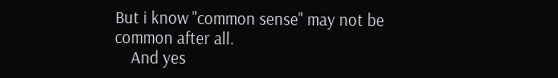But i know "common sense" may not be common after all.
    And yes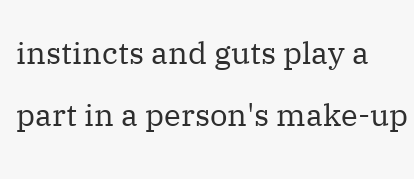instincts and guts play a part in a person's make-up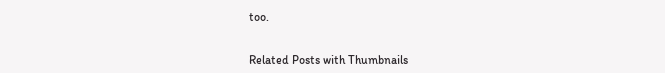too.


Related Posts with Thumbnails